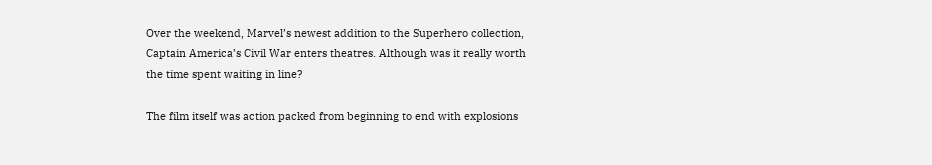Over the weekend, Marvel’s newest addition to the Superhero collection, Captain America’s Civil War enters theatres. Although was it really worth the time spent waiting in line?

The film itself was action packed from beginning to end with explosions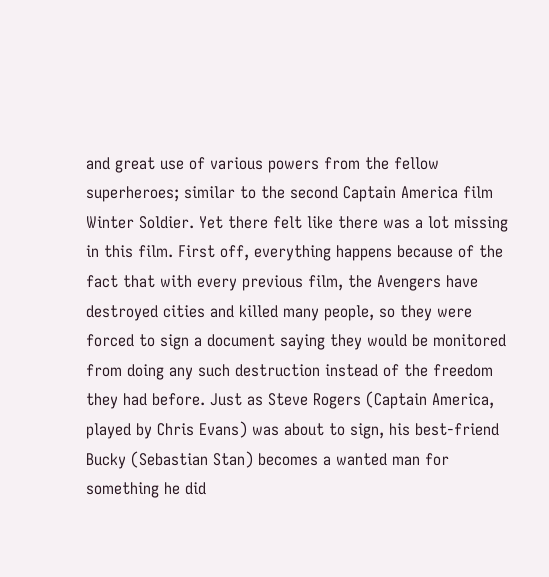and great use of various powers from the fellow superheroes; similar to the second Captain America film Winter Soldier. Yet there felt like there was a lot missing in this film. First off, everything happens because of the fact that with every previous film, the Avengers have destroyed cities and killed many people, so they were forced to sign a document saying they would be monitored from doing any such destruction instead of the freedom they had before. Just as Steve Rogers (Captain America, played by Chris Evans) was about to sign, his best-friend Bucky (Sebastian Stan) becomes a wanted man for something he did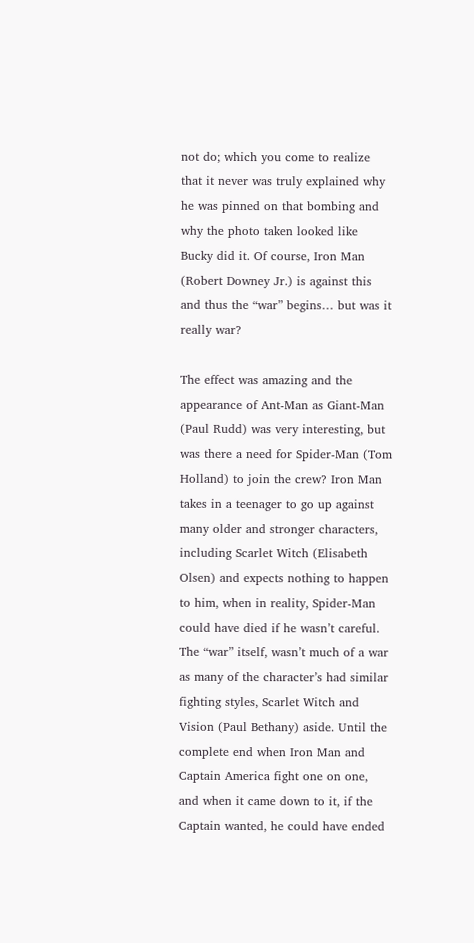not do; which you come to realize that it never was truly explained why he was pinned on that bombing and why the photo taken looked like Bucky did it. Of course, Iron Man (Robert Downey Jr.) is against this and thus the “war” begins… but was it really war?

The effect was amazing and the appearance of Ant-Man as Giant-Man (Paul Rudd) was very interesting, but was there a need for Spider-Man (Tom Holland) to join the crew? Iron Man takes in a teenager to go up against many older and stronger characters, including Scarlet Witch (Elisabeth Olsen) and expects nothing to happen to him, when in reality, Spider-Man could have died if he wasn’t careful. The “war” itself, wasn’t much of a war as many of the character’s had similar fighting styles, Scarlet Witch and Vision (Paul Bethany) aside. Until the complete end when Iron Man and Captain America fight one on one, and when it came down to it, if the Captain wanted, he could have ended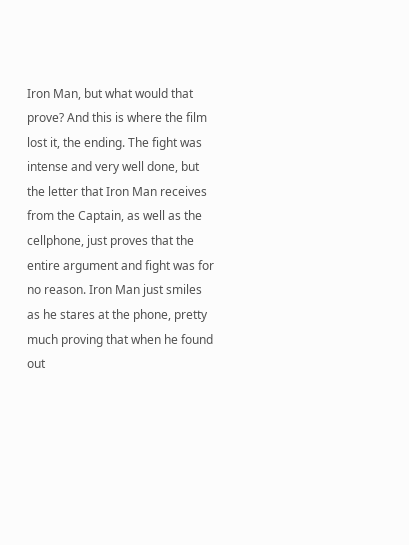Iron Man, but what would that prove? And this is where the film lost it, the ending. The fight was intense and very well done, but the letter that Iron Man receives from the Captain, as well as the cellphone, just proves that the entire argument and fight was for no reason. Iron Man just smiles as he stares at the phone, pretty much proving that when he found out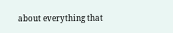about everything that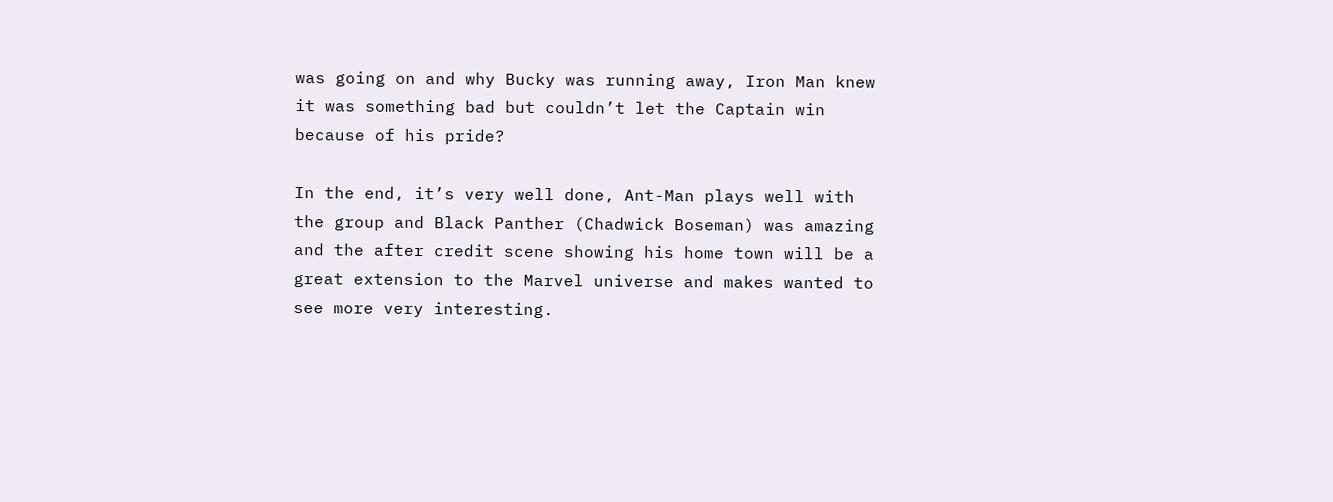was going on and why Bucky was running away, Iron Man knew it was something bad but couldn’t let the Captain win because of his pride?

In the end, it’s very well done, Ant-Man plays well with the group and Black Panther (Chadwick Boseman) was amazing and the after credit scene showing his home town will be a great extension to the Marvel universe and makes wanted to see more very interesting.